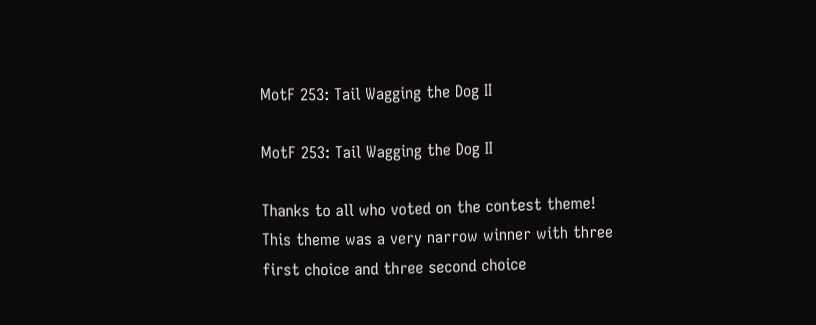MotF 253: Tail Wagging the Dog II

MotF 253: Tail Wagging the Dog II

Thanks to all who voted on the contest theme! This theme was a very narrow winner with three first choice and three second choice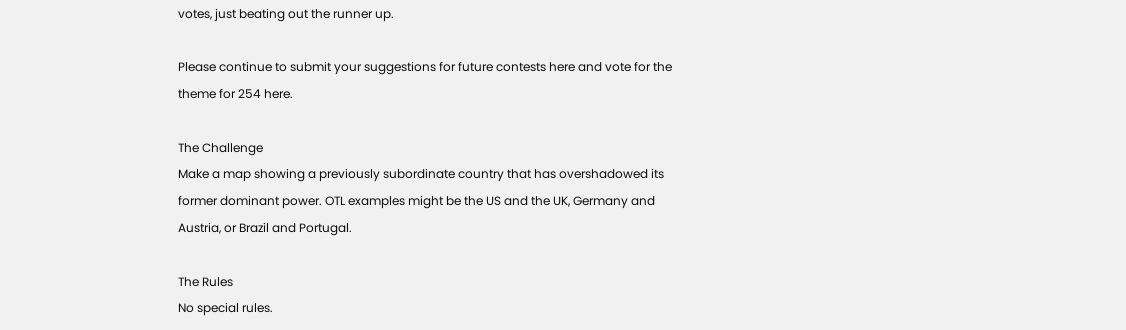votes, just beating out the runner up.

Please continue to submit your suggestions for future contests here and vote for the theme for 254 here.

The Challenge
Make a map showing a previously subordinate country that has overshadowed its former dominant power. OTL examples might be the US and the UK, Germany and Austria, or Brazil and Portugal.

The Rules
No special rules.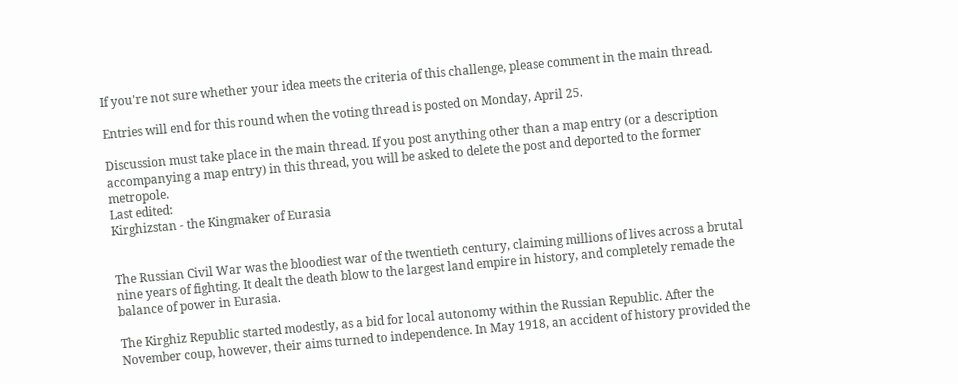If you're not sure whether your idea meets the criteria of this challenge, please comment in the main thread.

Entries will end for this round when the voting thread is posted on Monday, April 25.

Discussion must take place in the main thread. If you post anything other than a map entry (or a description accompanying a map entry) in this thread, you will be asked to delete the post and deported to the former metropole.
Last edited:
Kirghizstan - the Kingmaker of Eurasia


The Russian Civil War was the bloodiest war of the twentieth century, claiming millions of lives across a brutal nine years of fighting. It dealt the death blow to the largest land empire in history, and completely remade the balance of power in Eurasia.

The Kirghiz Republic started modestly, as a bid for local autonomy within the Russian Republic. After the November coup, however, their aims turned to independence. In May 1918, an accident of history provided the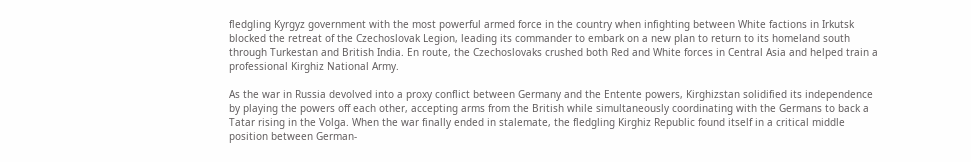fledgling Kyrgyz government with the most powerful armed force in the country when infighting between White factions in Irkutsk blocked the retreat of the Czechoslovak Legion, leading its commander to embark on a new plan to return to its homeland south through Turkestan and British India. En route, the Czechoslovaks crushed both Red and White forces in Central Asia and helped train a professional Kirghiz National Army.

As the war in Russia devolved into a proxy conflict between Germany and the Entente powers, Kirghizstan solidified its independence by playing the powers off each other, accepting arms from the British while simultaneously coordinating with the Germans to back a Tatar rising in the Volga. When the war finally ended in stalemate, the fledgling Kirghiz Republic found itself in a critical middle position between German-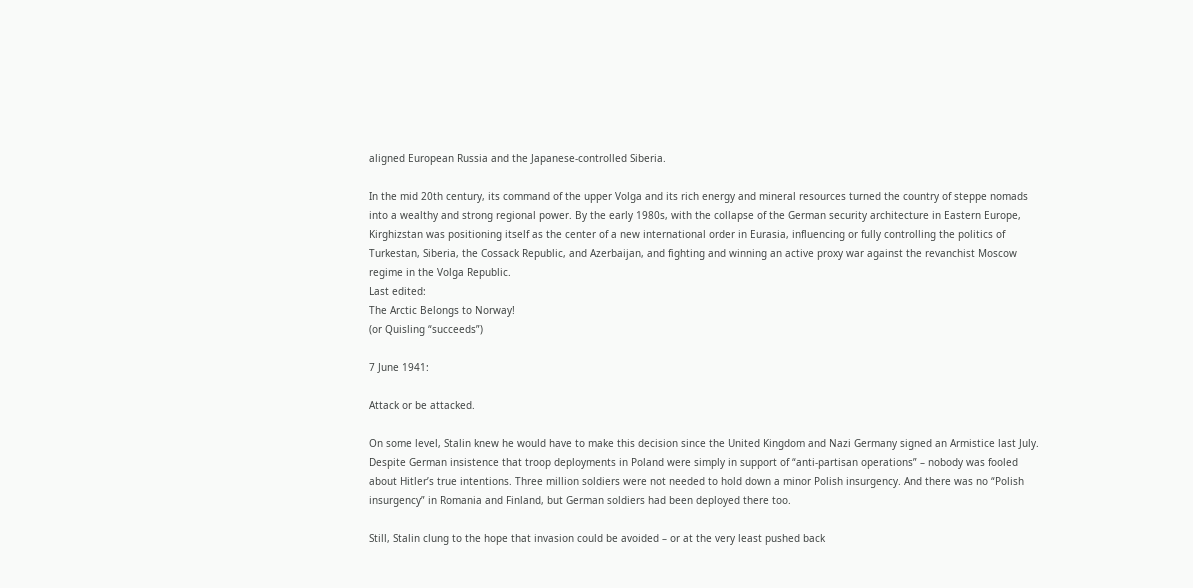aligned European Russia and the Japanese-controlled Siberia.

In the mid 20th century, its command of the upper Volga and its rich energy and mineral resources turned the country of steppe nomads into a wealthy and strong regional power. By the early 1980s, with the collapse of the German security architecture in Eastern Europe, Kirghizstan was positioning itself as the center of a new international order in Eurasia, influencing or fully controlling the politics of Turkestan, Siberia, the Cossack Republic, and Azerbaijan, and fighting and winning an active proxy war against the revanchist Moscow regime in the Volga Republic.
Last edited:
The Arctic Belongs to Norway!
(or Quisling “succeeds”)

7 June 1941:

Attack or be attacked.

On some level, Stalin knew he would have to make this decision since the United Kingdom and Nazi Germany signed an Armistice last July. Despite German insistence that troop deployments in Poland were simply in support of “anti-partisan operations” – nobody was fooled about Hitler’s true intentions. Three million soldiers were not needed to hold down a minor Polish insurgency. And there was no “Polish insurgency” in Romania and Finland, but German soldiers had been deployed there too.

Still, Stalin clung to the hope that invasion could be avoided – or at the very least pushed back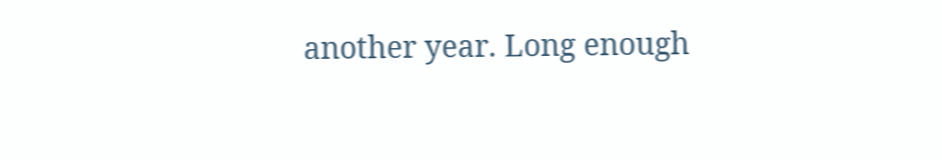another year. Long enough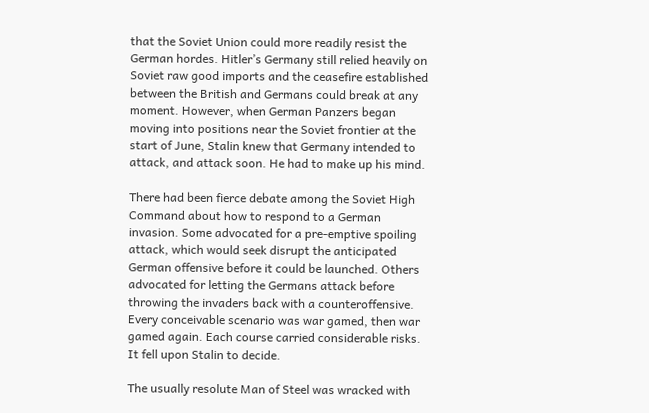that the Soviet Union could more readily resist the German hordes. Hitler’s Germany still relied heavily on Soviet raw good imports and the ceasefire established between the British and Germans could break at any moment. However, when German Panzers began moving into positions near the Soviet frontier at the start of June, Stalin knew that Germany intended to attack, and attack soon. He had to make up his mind.

There had been fierce debate among the Soviet High Command about how to respond to a German invasion. Some advocated for a pre-emptive spoiling attack, which would seek disrupt the anticipated German offensive before it could be launched. Others advocated for letting the Germans attack before throwing the invaders back with a counteroffensive. Every conceivable scenario was war gamed, then war gamed again. Each course carried considerable risks. It fell upon Stalin to decide.

The usually resolute Man of Steel was wracked with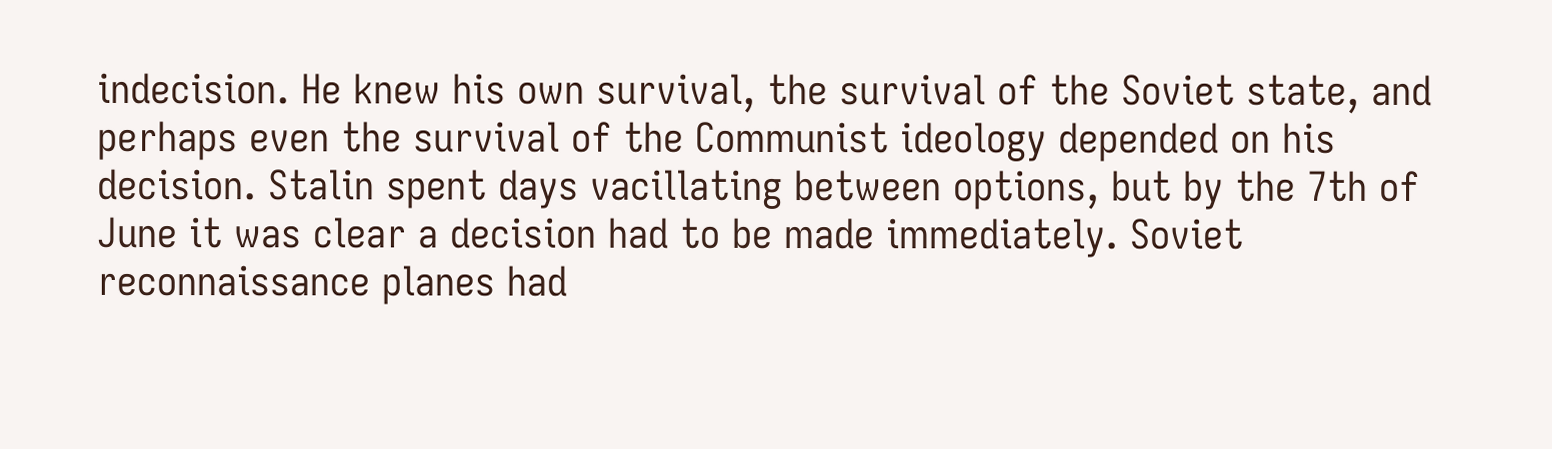indecision. He knew his own survival, the survival of the Soviet state, and perhaps even the survival of the Communist ideology depended on his decision. Stalin spent days vacillating between options, but by the 7th of June it was clear a decision had to be made immediately. Soviet reconnaissance planes had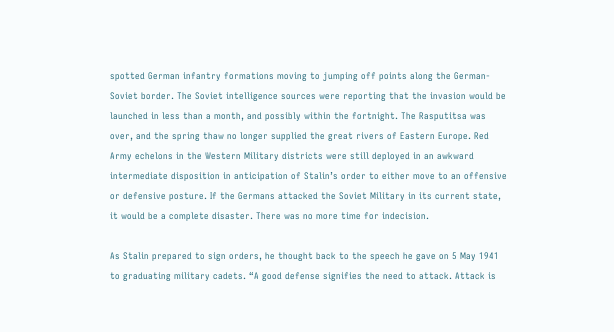spotted German infantry formations moving to jumping off points along the German-Soviet border. The Soviet intelligence sources were reporting that the invasion would be launched in less than a month, and possibly within the fortnight. The Rasputitsa was over, and the spring thaw no longer supplied the great rivers of Eastern Europe. Red Army echelons in the Western Military districts were still deployed in an awkward intermediate disposition in anticipation of Stalin’s order to either move to an offensive or defensive posture. If the Germans attacked the Soviet Military in its current state, it would be a complete disaster. There was no more time for indecision.

As Stalin prepared to sign orders, he thought back to the speech he gave on 5 May 1941 to graduating military cadets. “A good defense signifies the need to attack. Attack is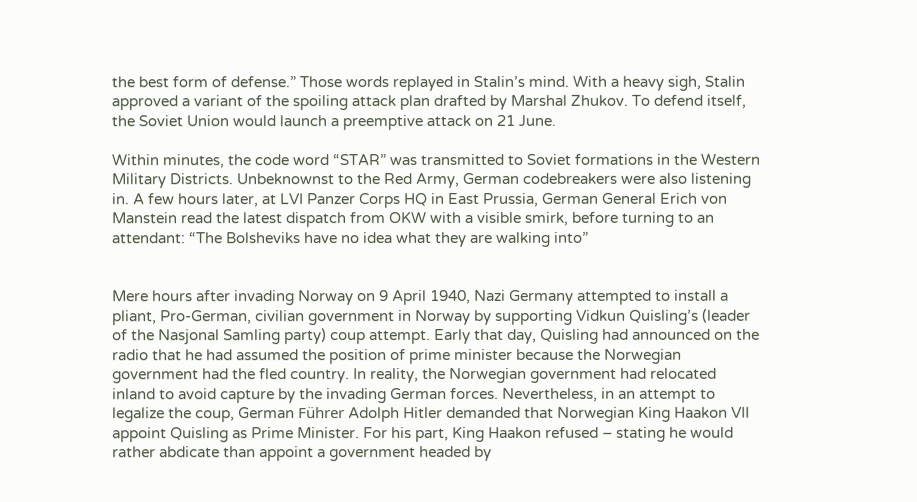the best form of defense.” Those words replayed in Stalin’s mind. With a heavy sigh, Stalin approved a variant of the spoiling attack plan drafted by Marshal Zhukov. To defend itself, the Soviet Union would launch a preemptive attack on 21 June.

Within minutes, the code word “STAR” was transmitted to Soviet formations in the Western Military Districts. Unbeknownst to the Red Army, German codebreakers were also listening in. A few hours later, at LVI Panzer Corps HQ in East Prussia, German General Erich von Manstein read the latest dispatch from OKW with a visible smirk, before turning to an attendant: “The Bolsheviks have no idea what they are walking into”


Mere hours after invading Norway on 9 April 1940, Nazi Germany attempted to install a pliant, Pro-German, civilian government in Norway by supporting Vidkun Quisling’s (leader of the Nasjonal Samling party) coup attempt. Early that day, Quisling had announced on the radio that he had assumed the position of prime minister because the Norwegian government had the fled country. In reality, the Norwegian government had relocated inland to avoid capture by the invading German forces. Nevertheless, in an attempt to legalize the coup, German Führer Adolph Hitler demanded that Norwegian King Haakon VII appoint Quisling as Prime Minister. For his part, King Haakon refused – stating he would rather abdicate than appoint a government headed by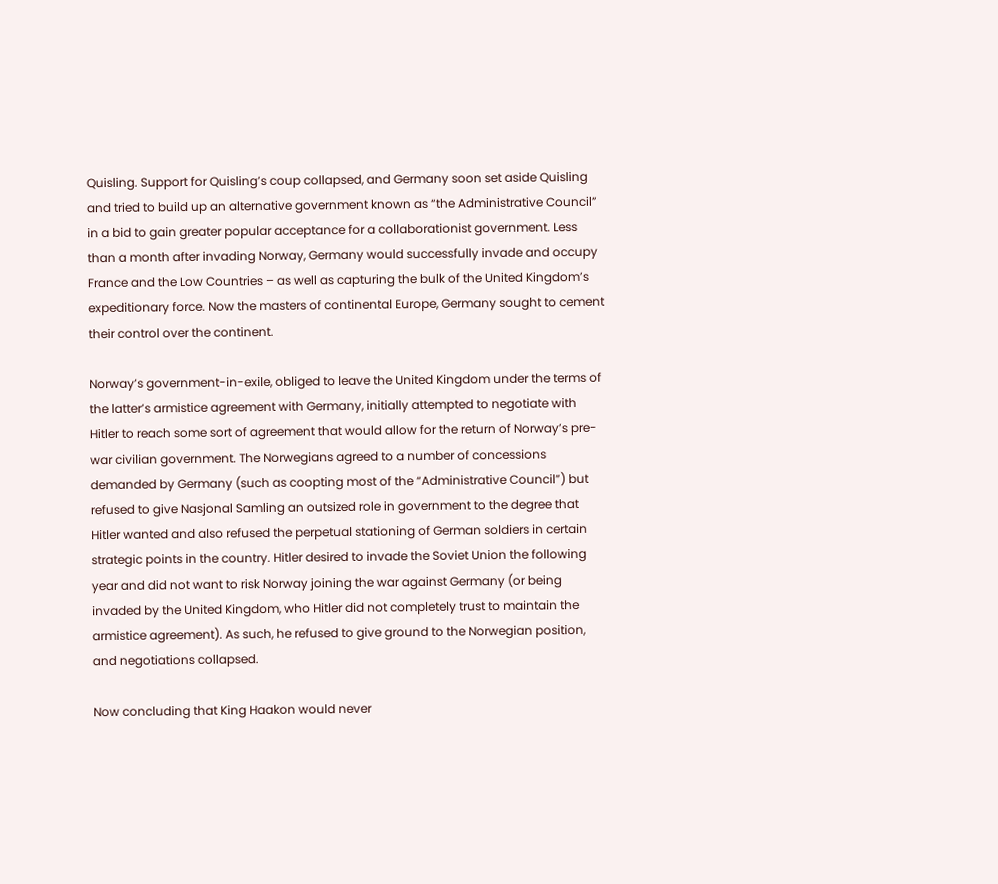Quisling. Support for Quisling’s coup collapsed, and Germany soon set aside Quisling and tried to build up an alternative government known as “the Administrative Council” in a bid to gain greater popular acceptance for a collaborationist government. Less than a month after invading Norway, Germany would successfully invade and occupy France and the Low Countries – as well as capturing the bulk of the United Kingdom’s expeditionary force. Now the masters of continental Europe, Germany sought to cement their control over the continent.

Norway’s government-in-exile, obliged to leave the United Kingdom under the terms of the latter’s armistice agreement with Germany, initially attempted to negotiate with Hitler to reach some sort of agreement that would allow for the return of Norway’s pre-war civilian government. The Norwegians agreed to a number of concessions demanded by Germany (such as coopting most of the “Administrative Council”) but refused to give Nasjonal Samling an outsized role in government to the degree that Hitler wanted and also refused the perpetual stationing of German soldiers in certain strategic points in the country. Hitler desired to invade the Soviet Union the following year and did not want to risk Norway joining the war against Germany (or being invaded by the United Kingdom, who Hitler did not completely trust to maintain the armistice agreement). As such, he refused to give ground to the Norwegian position, and negotiations collapsed.

Now concluding that King Haakon would never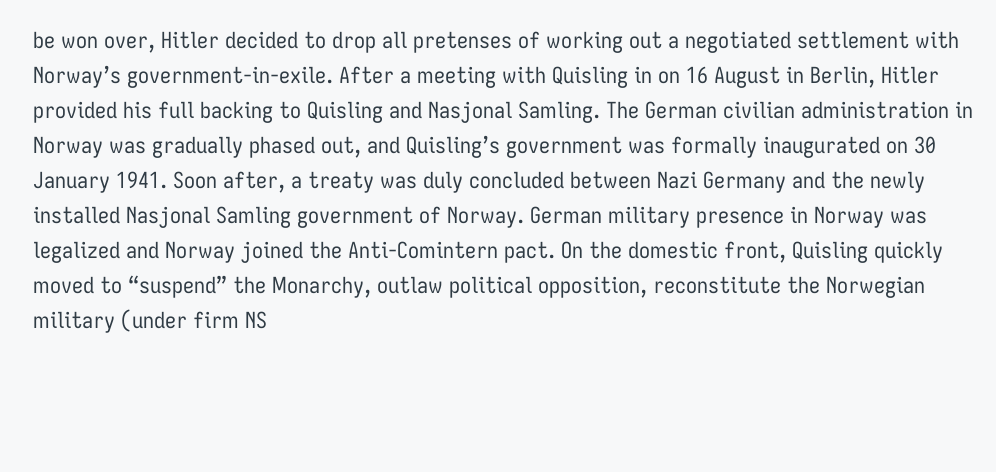be won over, Hitler decided to drop all pretenses of working out a negotiated settlement with Norway’s government-in-exile. After a meeting with Quisling in on 16 August in Berlin, Hitler provided his full backing to Quisling and Nasjonal Samling. The German civilian administration in Norway was gradually phased out, and Quisling’s government was formally inaugurated on 30 January 1941. Soon after, a treaty was duly concluded between Nazi Germany and the newly installed Nasjonal Samling government of Norway. German military presence in Norway was legalized and Norway joined the Anti-Comintern pact. On the domestic front, Quisling quickly moved to “suspend” the Monarchy, outlaw political opposition, reconstitute the Norwegian military (under firm NS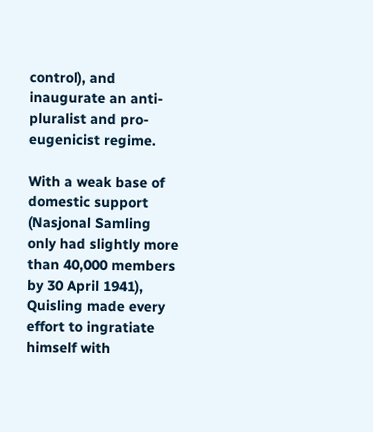control), and inaugurate an anti-pluralist and pro-eugenicist regime.

With a weak base of domestic support (Nasjonal Samling only had slightly more than 40,000 members by 30 April 1941), Quisling made every effort to ingratiate himself with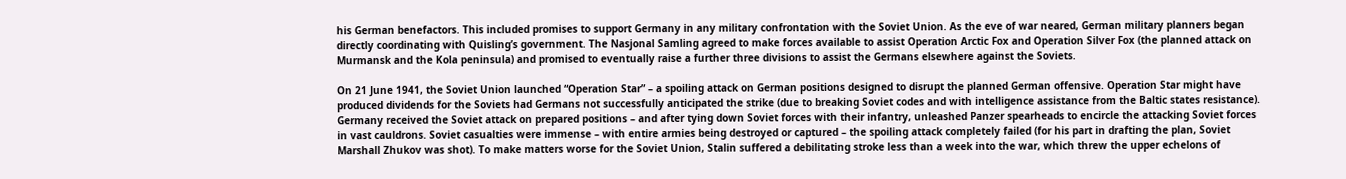his German benefactors. This included promises to support Germany in any military confrontation with the Soviet Union. As the eve of war neared, German military planners began directly coordinating with Quisling’s government. The Nasjonal Samling agreed to make forces available to assist Operation Arctic Fox and Operation Silver Fox (the planned attack on Murmansk and the Kola peninsula) and promised to eventually raise a further three divisions to assist the Germans elsewhere against the Soviets.

On 21 June 1941, the Soviet Union launched “Operation Star” – a spoiling attack on German positions designed to disrupt the planned German offensive. Operation Star might have produced dividends for the Soviets had Germans not successfully anticipated the strike (due to breaking Soviet codes and with intelligence assistance from the Baltic states resistance). Germany received the Soviet attack on prepared positions – and after tying down Soviet forces with their infantry, unleashed Panzer spearheads to encircle the attacking Soviet forces in vast cauldrons. Soviet casualties were immense – with entire armies being destroyed or captured – the spoiling attack completely failed (for his part in drafting the plan, Soviet Marshall Zhukov was shot). To make matters worse for the Soviet Union, Stalin suffered a debilitating stroke less than a week into the war, which threw the upper echelons of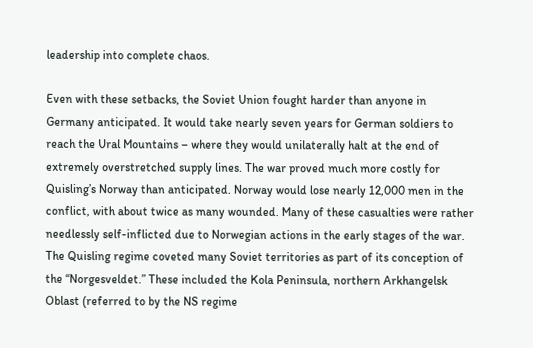leadership into complete chaos.

Even with these setbacks, the Soviet Union fought harder than anyone in Germany anticipated. It would take nearly seven years for German soldiers to reach the Ural Mountains – where they would unilaterally halt at the end of extremely overstretched supply lines. The war proved much more costly for Quisling’s Norway than anticipated. Norway would lose nearly 12,000 men in the conflict, with about twice as many wounded. Many of these casualties were rather needlessly self-inflicted due to Norwegian actions in the early stages of the war. The Quisling regime coveted many Soviet territories as part of its conception of the “Norgesveldet.” These included the Kola Peninsula, northern Arkhangelsk Oblast (referred to by the NS regime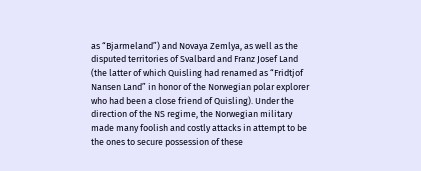as “Bjarmeland”) and Novaya Zemlya, as well as the disputed territories of Svalbard and Franz Josef Land (the latter of which Quisling had renamed as “Fridtjof Nansen Land” in honor of the Norwegian polar explorer who had been a close friend of Quisling). Under the direction of the NS regime, the Norwegian military made many foolish and costly attacks in attempt to be the ones to secure possession of these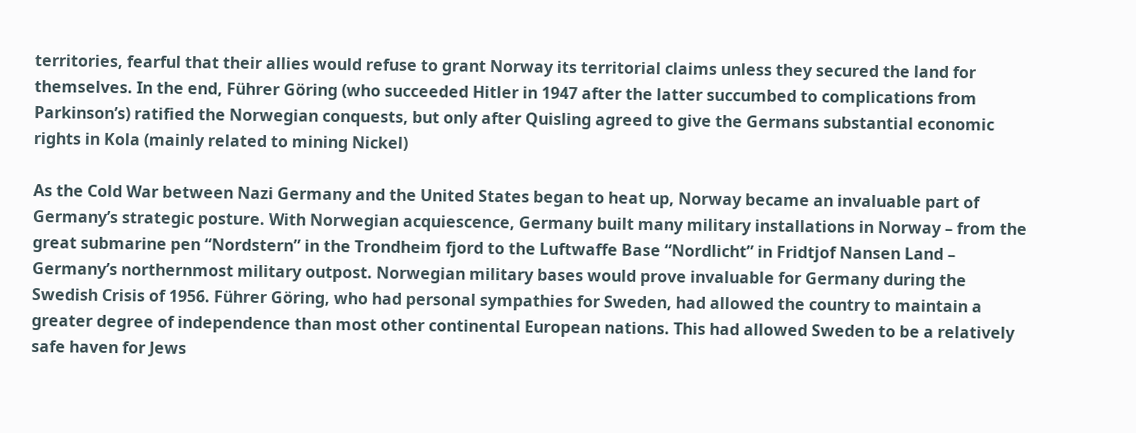territories, fearful that their allies would refuse to grant Norway its territorial claims unless they secured the land for themselves. In the end, Führer Göring (who succeeded Hitler in 1947 after the latter succumbed to complications from Parkinson’s) ratified the Norwegian conquests, but only after Quisling agreed to give the Germans substantial economic rights in Kola (mainly related to mining Nickel)

As the Cold War between Nazi Germany and the United States began to heat up, Norway became an invaluable part of Germany’s strategic posture. With Norwegian acquiescence, Germany built many military installations in Norway – from the great submarine pen “Nordstern” in the Trondheim fjord to the Luftwaffe Base “Nordlicht” in Fridtjof Nansen Land – Germany’s northernmost military outpost. Norwegian military bases would prove invaluable for Germany during the Swedish Crisis of 1956. Führer Göring, who had personal sympathies for Sweden, had allowed the country to maintain a greater degree of independence than most other continental European nations. This had allowed Sweden to be a relatively safe haven for Jews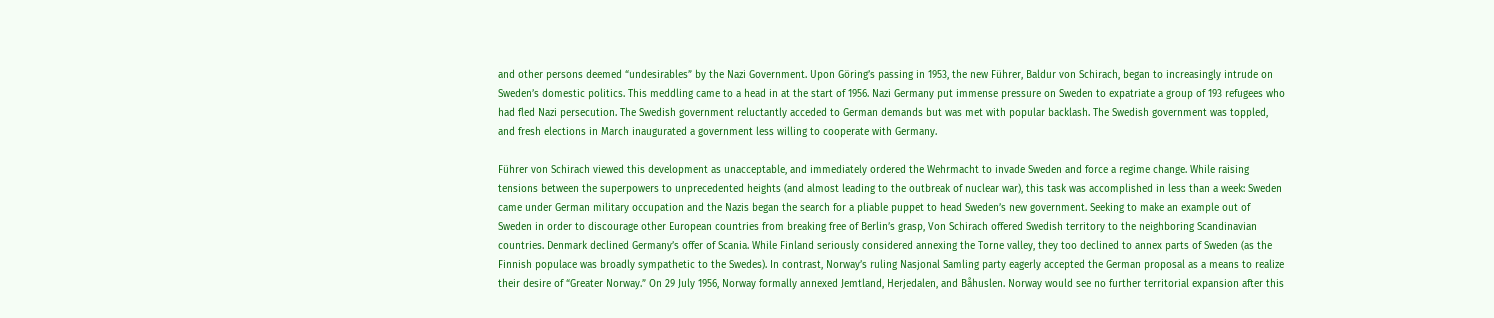and other persons deemed “undesirables” by the Nazi Government. Upon Göring’s passing in 1953, the new Führer, Baldur von Schirach, began to increasingly intrude on Sweden’s domestic politics. This meddling came to a head in at the start of 1956. Nazi Germany put immense pressure on Sweden to expatriate a group of 193 refugees who had fled Nazi persecution. The Swedish government reluctantly acceded to German demands but was met with popular backlash. The Swedish government was toppled, and fresh elections in March inaugurated a government less willing to cooperate with Germany.

Führer von Schirach viewed this development as unacceptable, and immediately ordered the Wehrmacht to invade Sweden and force a regime change. While raising tensions between the superpowers to unprecedented heights (and almost leading to the outbreak of nuclear war), this task was accomplished in less than a week: Sweden came under German military occupation and the Nazis began the search for a pliable puppet to head Sweden’s new government. Seeking to make an example out of Sweden in order to discourage other European countries from breaking free of Berlin’s grasp, Von Schirach offered Swedish territory to the neighboring Scandinavian countries. Denmark declined Germany’s offer of Scania. While Finland seriously considered annexing the Torne valley, they too declined to annex parts of Sweden (as the Finnish populace was broadly sympathetic to the Swedes). In contrast, Norway’s ruling Nasjonal Samling party eagerly accepted the German proposal as a means to realize their desire of “Greater Norway.” On 29 July 1956, Norway formally annexed Jemtland, Herjedalen, and Båhuslen. Norway would see no further territorial expansion after this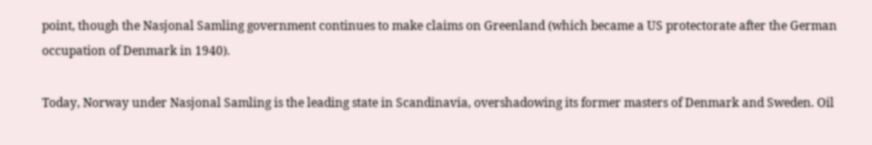point, though the Nasjonal Samling government continues to make claims on Greenland (which became a US protectorate after the German occupation of Denmark in 1940).

Today, Norway under Nasjonal Samling is the leading state in Scandinavia, overshadowing its former masters of Denmark and Sweden. Oil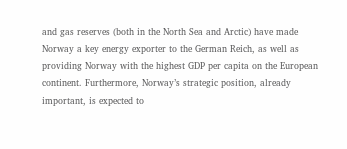and gas reserves (both in the North Sea and Arctic) have made Norway a key energy exporter to the German Reich, as well as providing Norway with the highest GDP per capita on the European continent. Furthermore, Norway’s strategic position, already important, is expected to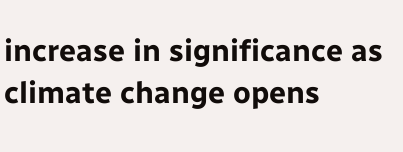increase in significance as climate change opens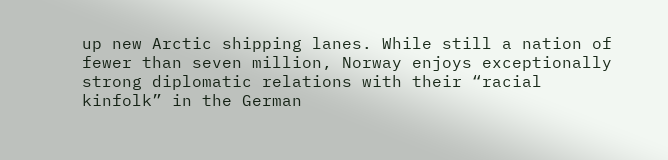up new Arctic shipping lanes. While still a nation of fewer than seven million, Norway enjoys exceptionally strong diplomatic relations with their “racial kinfolk” in the German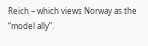Reich – which views Norway as the “model ally”.